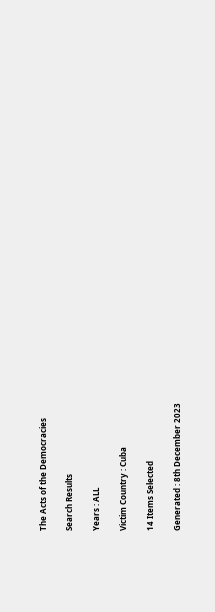The Acts of the Democracies

Search Results

Years : ALL

Victim Country : Cuba

14 Items Selected

Generated : 8th December 2023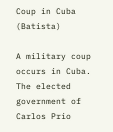Coup in Cuba (Batista)

A military coup occurs in Cuba. The elected government of Carlos Prio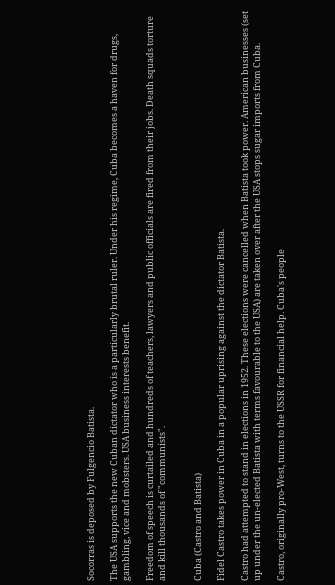Socorras is deposed by Fulgencio Batista.

The USA supports the new Cuban dictator who is a particularly brutal ruler. Under his regime, Cuba becomes a haven for drugs, gambling, vice and mobsters. USA business interests benefit.

Freedom of speech is curtailed and hundreds of teachers, lawyers and public officials are fired from their jobs. Death squads torture and kill thousands of "communists".


Cuba (Castro and Batista)

Fidel Castro takes power in Cuba in a popular uprising against the dictator Batista.

Castro had attempted to stand in elections in 1952. These elections were cancelled when Batista took power. American businesses (set up under the un-elected Batista with terms favourable to the USA) are taken over after the USA stops sugar imports from Cuba.

Castro, originally pro-West, turns to the USSR for financial help. Cuba's people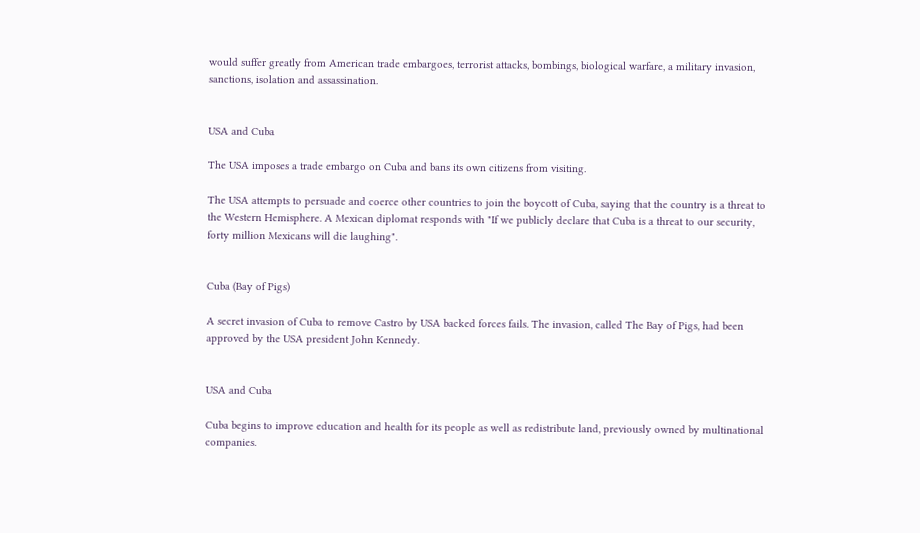would suffer greatly from American trade embargoes, terrorist attacks, bombings, biological warfare, a military invasion, sanctions, isolation and assassination.


USA and Cuba

The USA imposes a trade embargo on Cuba and bans its own citizens from visiting.

The USA attempts to persuade and coerce other countries to join the boycott of Cuba, saying that the country is a threat to the Western Hemisphere. A Mexican diplomat responds with "If we publicly declare that Cuba is a threat to our security, forty million Mexicans will die laughing".


Cuba (Bay of Pigs)

A secret invasion of Cuba to remove Castro by USA backed forces fails. The invasion, called The Bay of Pigs, had been approved by the USA president John Kennedy.


USA and Cuba

Cuba begins to improve education and health for its people as well as redistribute land, previously owned by multinational companies.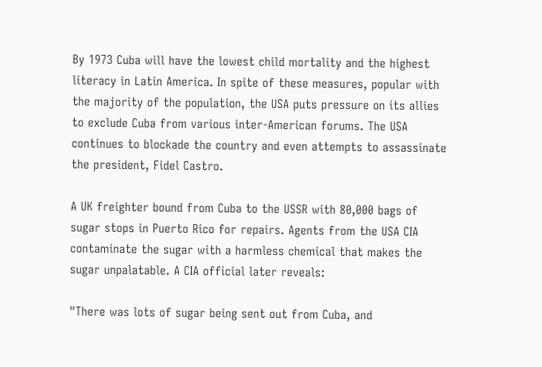By 1973 Cuba will have the lowest child mortality and the highest literacy in Latin America. In spite of these measures, popular with the majority of the population, the USA puts pressure on its allies to exclude Cuba from various inter-American forums. The USA continues to blockade the country and even attempts to assassinate the president, Fidel Castro.

A UK freighter bound from Cuba to the USSR with 80,000 bags of sugar stops in Puerto Rico for repairs. Agents from the USA CIA contaminate the sugar with a harmless chemical that makes the sugar unpalatable. A CIA official later reveals:

"There was lots of sugar being sent out from Cuba, and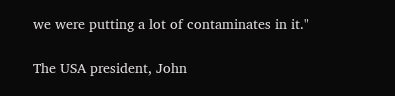we were putting a lot of contaminates in it."

The USA president, John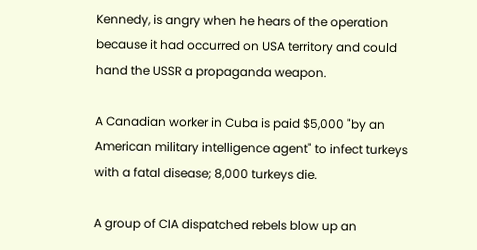Kennedy, is angry when he hears of the operation because it had occurred on USA territory and could hand the USSR a propaganda weapon.

A Canadian worker in Cuba is paid $5,000 "by an American military intelligence agent" to infect turkeys with a fatal disease; 8,000 turkeys die.

A group of CIA dispatched rebels blow up an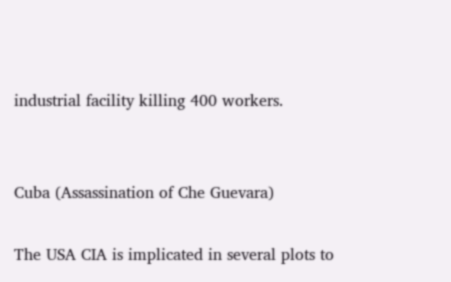industrial facility killing 400 workers.


Cuba (Assassination of Che Guevara)

The USA CIA is implicated in several plots to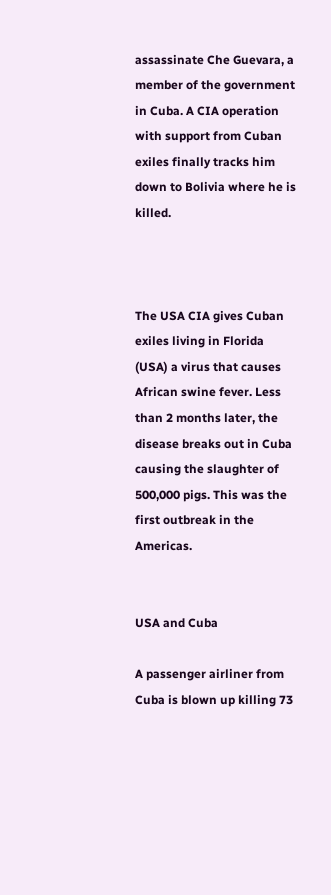assassinate Che Guevara, a member of the government in Cuba. A CIA operation with support from Cuban exiles finally tracks him down to Bolivia where he is killed.



The USA CIA gives Cuban exiles living in Florida (USA) a virus that causes African swine fever. Less than 2 months later, the disease breaks out in Cuba causing the slaughter of 500,000 pigs. This was the first outbreak in the Americas.


USA and Cuba

A passenger airliner from Cuba is blown up killing 73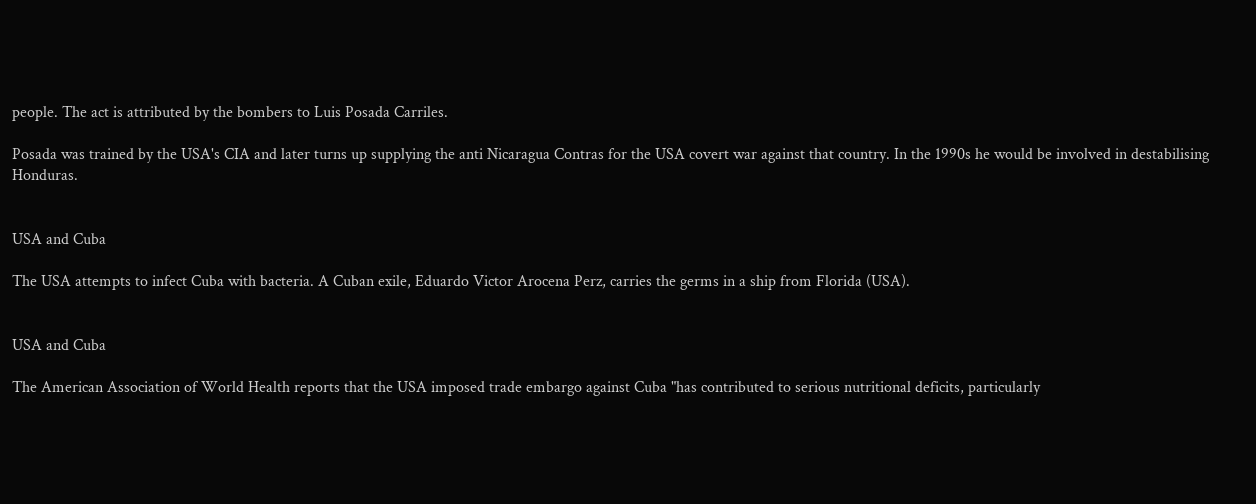people. The act is attributed by the bombers to Luis Posada Carriles.

Posada was trained by the USA's CIA and later turns up supplying the anti Nicaragua Contras for the USA covert war against that country. In the 1990s he would be involved in destabilising Honduras.


USA and Cuba

The USA attempts to infect Cuba with bacteria. A Cuban exile, Eduardo Victor Arocena Perz, carries the germs in a ship from Florida (USA).


USA and Cuba

The American Association of World Health reports that the USA imposed trade embargo against Cuba "has contributed to serious nutritional deficits, particularly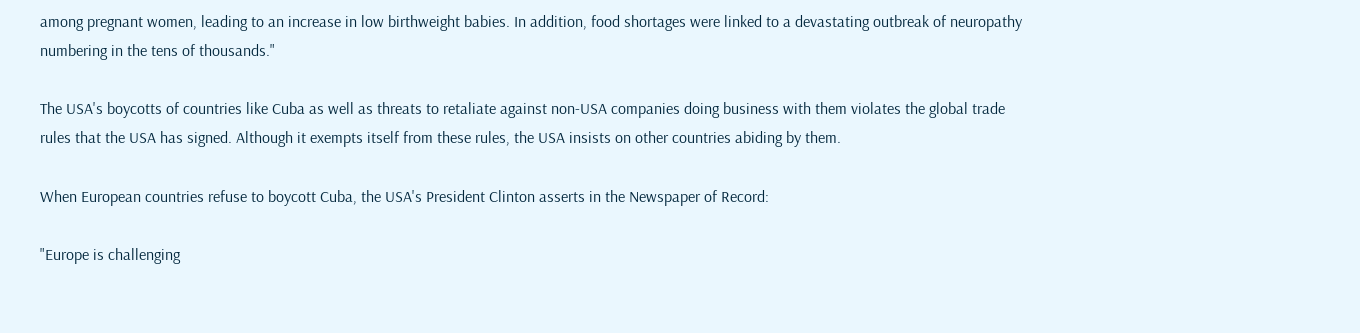among pregnant women, leading to an increase in low birthweight babies. In addition, food shortages were linked to a devastating outbreak of neuropathy numbering in the tens of thousands."

The USA's boycotts of countries like Cuba as well as threats to retaliate against non-USA companies doing business with them violates the global trade rules that the USA has signed. Although it exempts itself from these rules, the USA insists on other countries abiding by them.

When European countries refuse to boycott Cuba, the USA's President Clinton asserts in the Newspaper of Record:

"Europe is challenging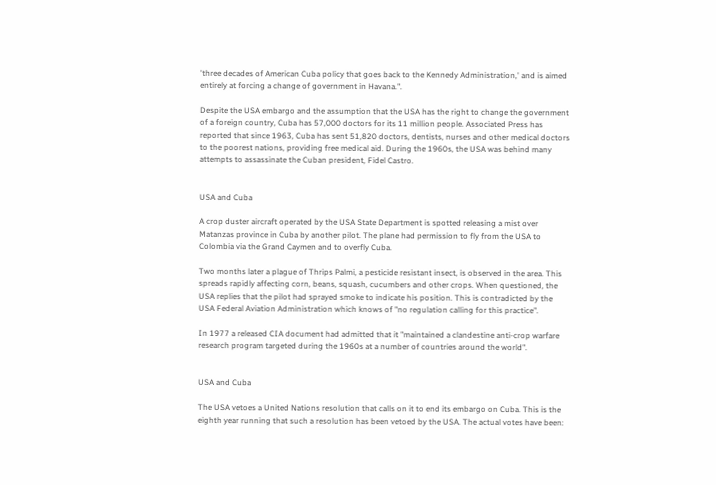'three decades of American Cuba policy that goes back to the Kennedy Administration,' and is aimed entirely at forcing a change of government in Havana.".

Despite the USA embargo and the assumption that the USA has the right to change the government of a foreign country, Cuba has 57,000 doctors for its 11 million people. Associated Press has reported that since 1963, Cuba has sent 51,820 doctors, dentists, nurses and other medical doctors to the poorest nations, providing free medical aid. During the 1960s, the USA was behind many attempts to assassinate the Cuban president, Fidel Castro.


USA and Cuba

A crop duster aircraft operated by the USA State Department is spotted releasing a mist over Matanzas province in Cuba by another pilot. The plane had permission to fly from the USA to Colombia via the Grand Caymen and to overfly Cuba.

Two months later a plague of Thrips Palmi, a pesticide resistant insect, is observed in the area. This spreads rapidly affecting corn, beans, squash, cucumbers and other crops. When questioned, the USA replies that the pilot had sprayed smoke to indicate his position. This is contradicted by the USA Federal Aviation Administration which knows of "no regulation calling for this practice".

In 1977 a released CIA document had admitted that it "maintained a clandestine anti-crop warfare research program targeted during the 1960s at a number of countries around the world".


USA and Cuba

The USA vetoes a United Nations resolution that calls on it to end its embargo on Cuba. This is the eighth year running that such a resolution has been vetoed by the USA. The actual votes have been: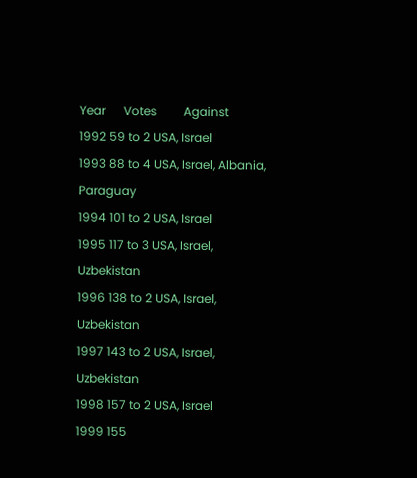Year      Votes         Against
1992 59 to 2 USA, Israel
1993 88 to 4 USA, Israel, Albania, Paraguay
1994 101 to 2 USA, Israel
1995 117 to 3 USA, Israel, Uzbekistan
1996 138 to 2 USA, Israel, Uzbekistan
1997 143 to 2 USA, Israel, Uzbekistan
1998 157 to 2 USA, Israel
1999 155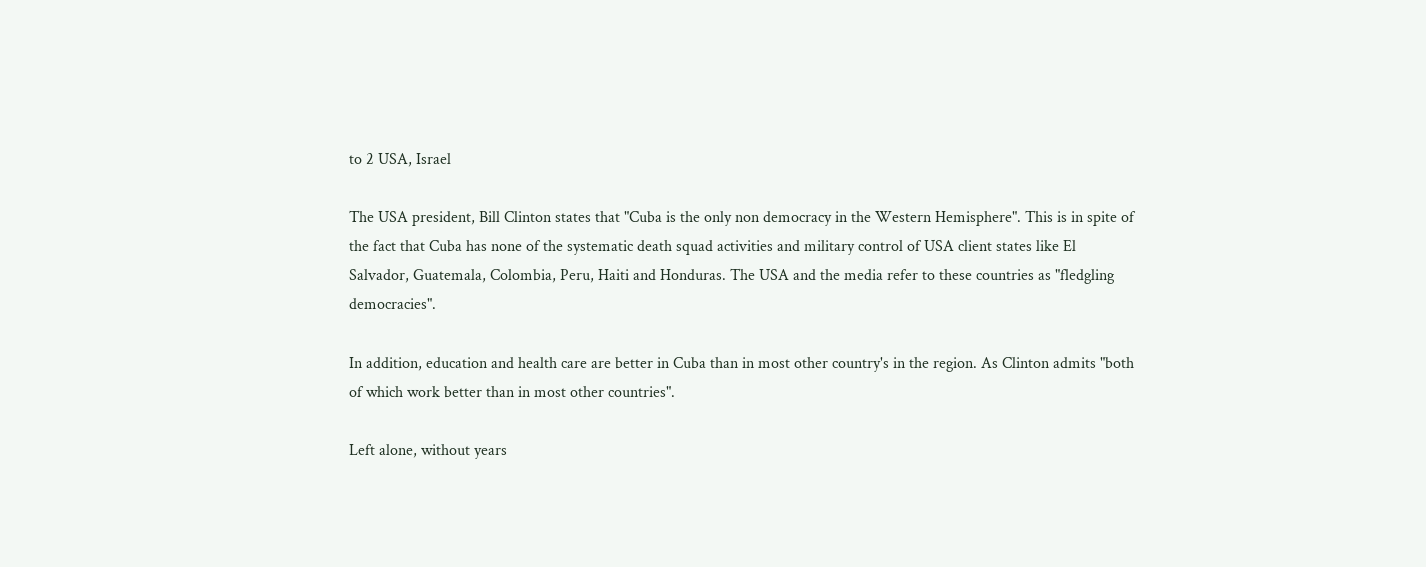to 2 USA, Israel

The USA president, Bill Clinton states that "Cuba is the only non democracy in the Western Hemisphere". This is in spite of the fact that Cuba has none of the systematic death squad activities and military control of USA client states like El Salvador, Guatemala, Colombia, Peru, Haiti and Honduras. The USA and the media refer to these countries as "fledgling democracies".

In addition, education and health care are better in Cuba than in most other country's in the region. As Clinton admits "both of which work better than in most other countries".

Left alone, without years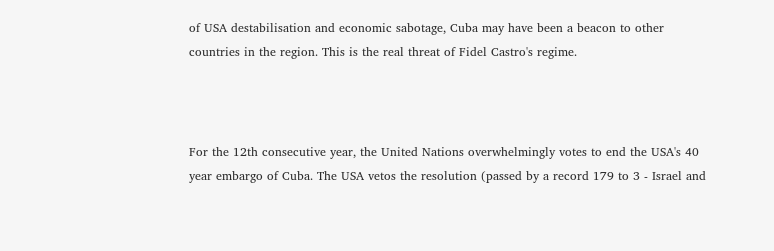of USA destabilisation and economic sabotage, Cuba may have been a beacon to other countries in the region. This is the real threat of Fidel Castro's regime.



For the 12th consecutive year, the United Nations overwhelmingly votes to end the USA's 40 year embargo of Cuba. The USA vetos the resolution (passed by a record 179 to 3 - Israel and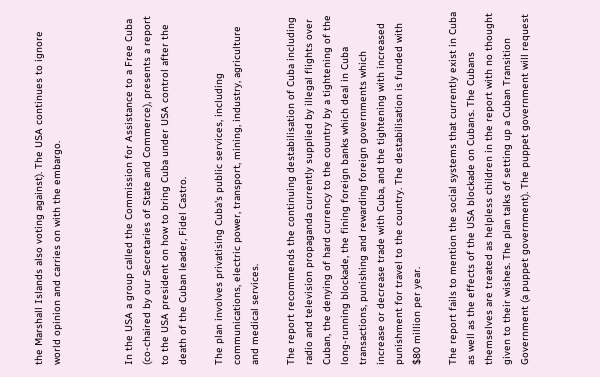the Marshall Islands also voting against). The USA continues to ignore world opinion and carries on with the embargo.



In the USA a group called the Commission for Assistance to a Free Cuba (co-chaired by our Secretaries of State and Commerce), presents a report to the USA president on how to bring Cuba under USA control after the death of the Cuban leader, Fidel Castro.

The plan involves privatising Cuba's public services, including communications, electric power, transport, mining, industry, agriculture and medical services.

The report recommends the continuing destabilisation of Cuba including radio and television propaganda currently supplied by illegal flights over Cuban, the denying of hard currency to the country by a tightening of the long-running blockade, the fining foreign banks which deal in Cuba transactions, punishing and rewarding foreign governments which increase or decrease trade with Cuba, and the tightening with increased punishment for travel to the country. The destabilisation is funded with $80 million per year.

The report fails to mention the social systems that currently exist in Cuba as well as the effects of the USA blockade on Cubans. The Cubans themselves are treated as helpless children in the report with no thought given to their wishes. The plan talks of setting up a Cuban Transition Government (a puppet government). The puppet government will request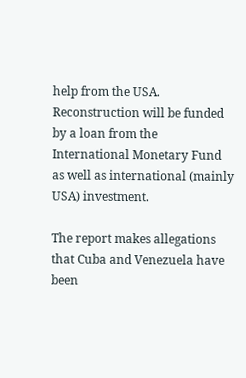help from the USA. Reconstruction will be funded by a loan from the International Monetary Fund as well as international (mainly USA) investment.

The report makes allegations that Cuba and Venezuela have been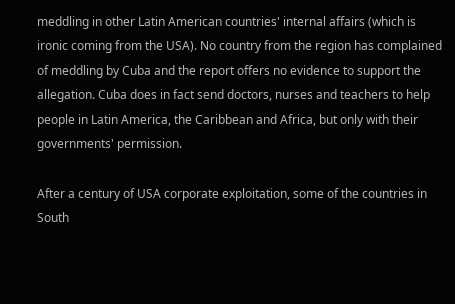meddling in other Latin American countries' internal affairs (which is ironic coming from the USA). No country from the region has complained of meddling by Cuba and the report offers no evidence to support the allegation. Cuba does in fact send doctors, nurses and teachers to help people in Latin America, the Caribbean and Africa, but only with their governments' permission.

After a century of USA corporate exploitation, some of the countries in South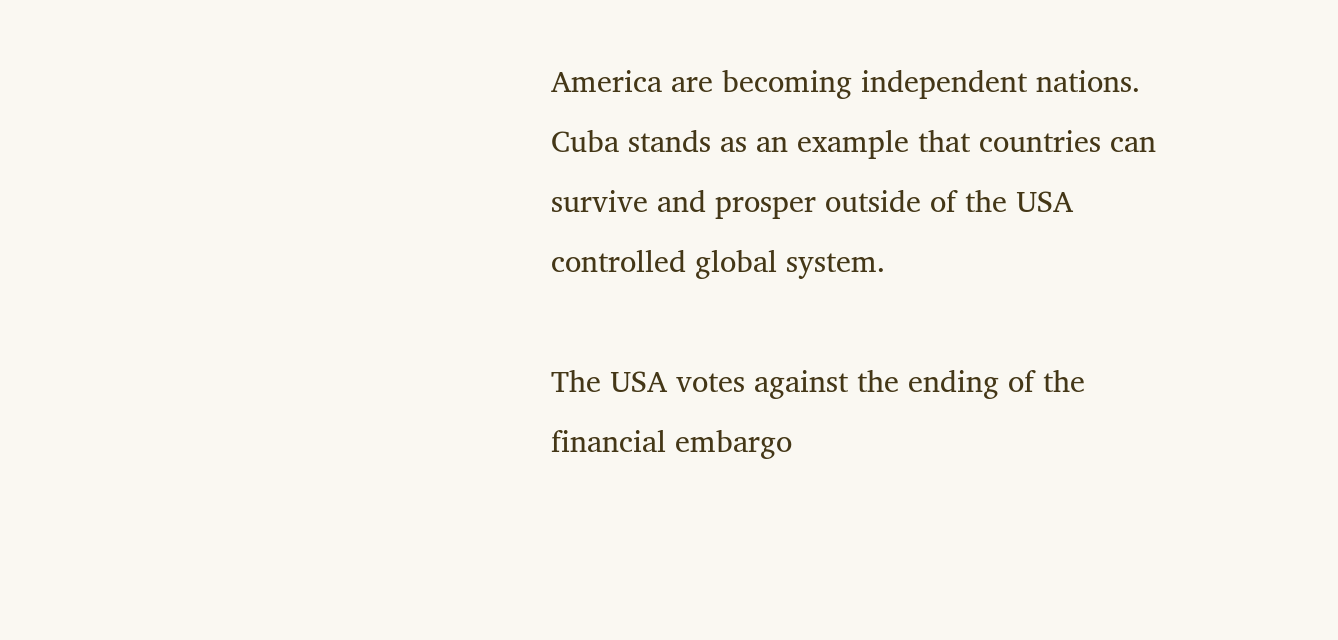America are becoming independent nations. Cuba stands as an example that countries can survive and prosper outside of the USA controlled global system.

The USA votes against the ending of the financial embargo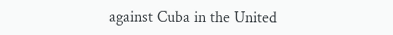against Cuba in the United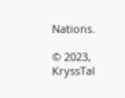Nations.

© 2023, KryssTal